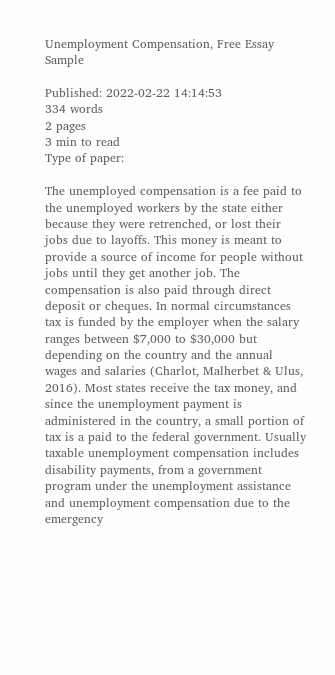Unemployment Compensation, Free Essay Sample

Published: 2022-02-22 14:14:53
334 words
2 pages
3 min to read
Type of paper:

The unemployed compensation is a fee paid to the unemployed workers by the state either because they were retrenched, or lost their jobs due to layoffs. This money is meant to provide a source of income for people without jobs until they get another job. The compensation is also paid through direct deposit or cheques. In normal circumstances tax is funded by the employer when the salary ranges between $7,000 to $30,000 but depending on the country and the annual wages and salaries (Charlot, Malherbet & Ulus, 2016). Most states receive the tax money, and since the unemployment payment is administered in the country, a small portion of tax is a paid to the federal government. Usually taxable unemployment compensation includes disability payments, from a government program under the unemployment assistance and unemployment compensation due to the emergency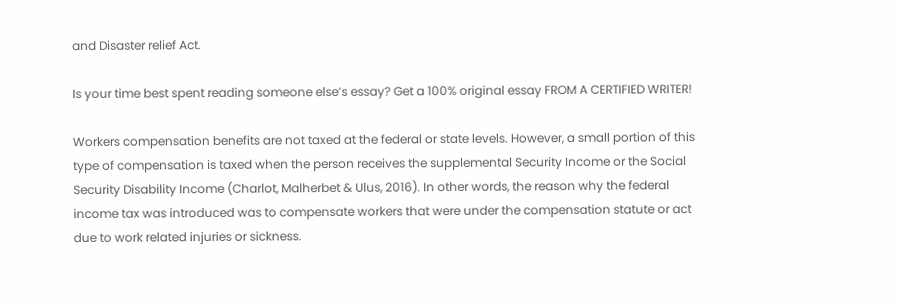and Disaster relief Act.

Is your time best spent reading someone else’s essay? Get a 100% original essay FROM A CERTIFIED WRITER!

Workers compensation benefits are not taxed at the federal or state levels. However, a small portion of this type of compensation is taxed when the person receives the supplemental Security Income or the Social Security Disability Income (Charlot, Malherbet & Ulus, 2016). In other words, the reason why the federal income tax was introduced was to compensate workers that were under the compensation statute or act due to work related injuries or sickness.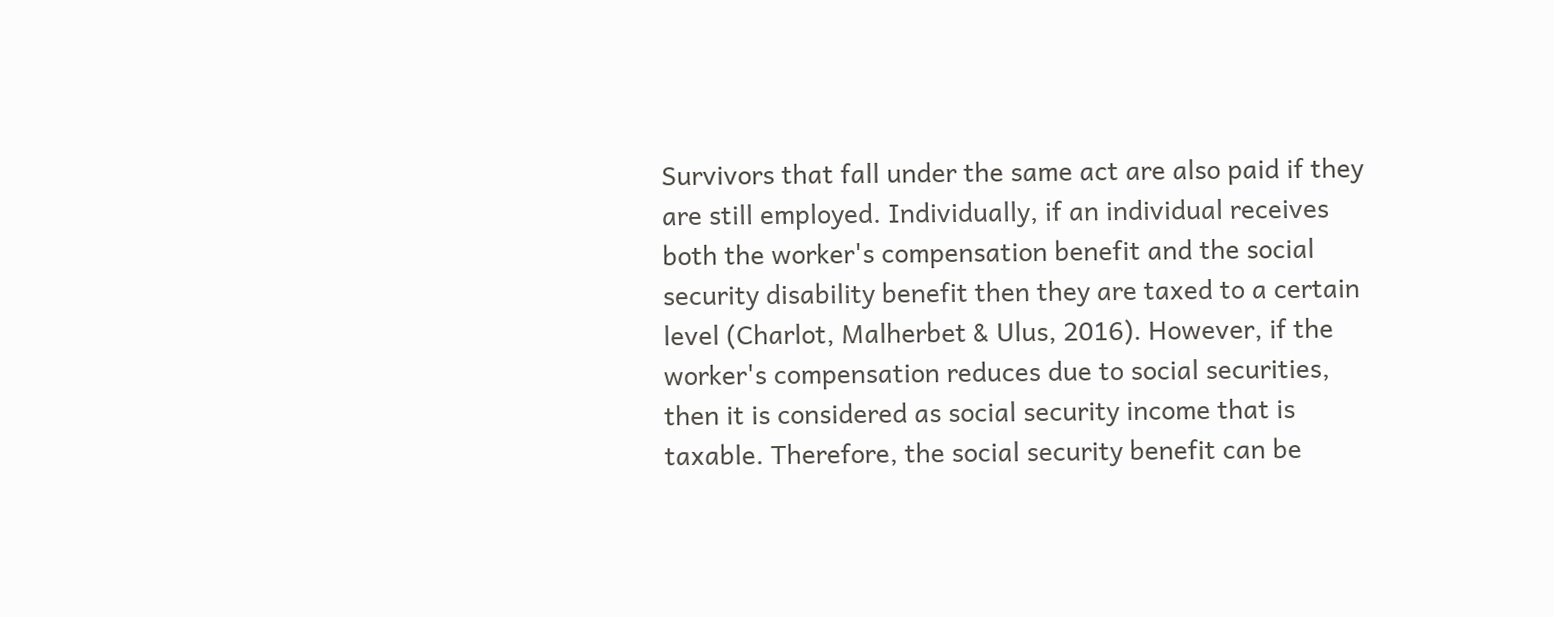Survivors that fall under the same act are also paid if they are still employed. Individually, if an individual receives both the worker's compensation benefit and the social security disability benefit then they are taxed to a certain level (Charlot, Malherbet & Ulus, 2016). However, if the worker's compensation reduces due to social securities, then it is considered as social security income that is taxable. Therefore, the social security benefit can be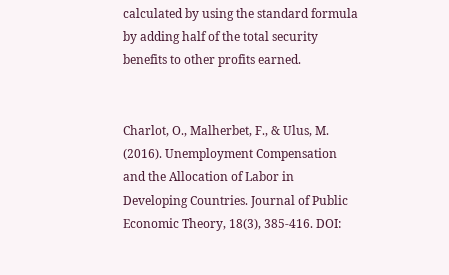calculated by using the standard formula by adding half of the total security benefits to other profits earned.


Charlot, O., Malherbet, F., & Ulus, M. (2016). Unemployment Compensation and the Allocation of Labor in Developing Countries. Journal of Public Economic Theory, 18(3), 385-416. DOI: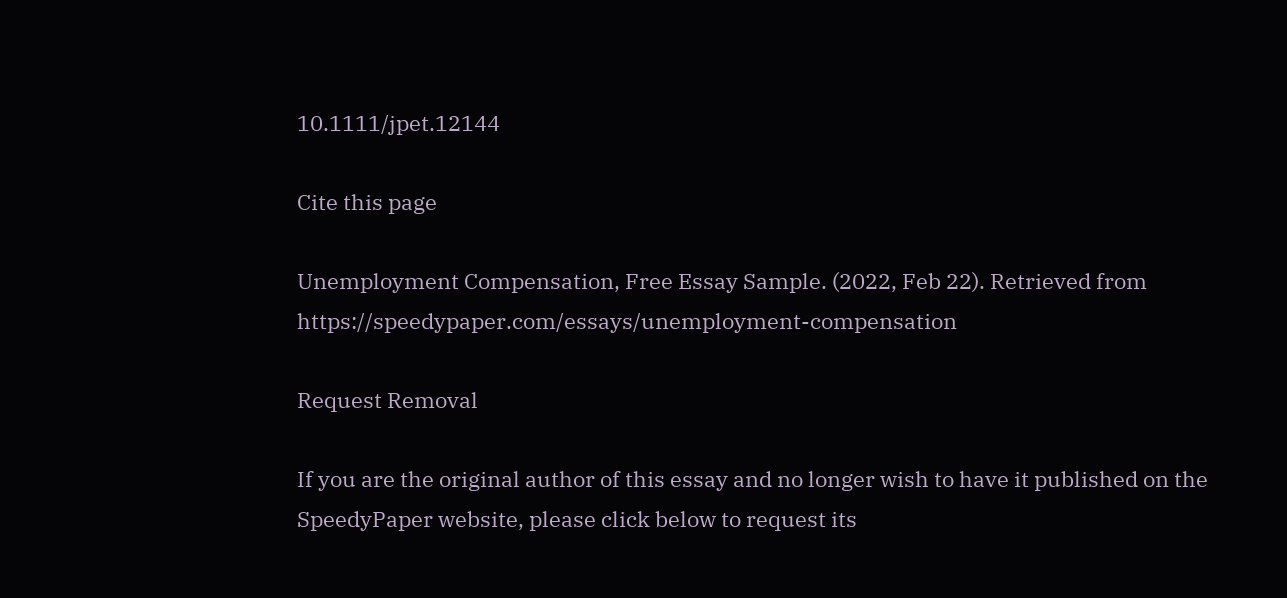10.1111/jpet.12144

Cite this page

Unemployment Compensation, Free Essay Sample. (2022, Feb 22). Retrieved from https://speedypaper.com/essays/unemployment-compensation

Request Removal

If you are the original author of this essay and no longer wish to have it published on the SpeedyPaper website, please click below to request its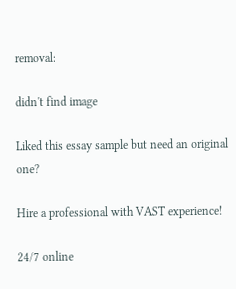removal:

didn't find image

Liked this essay sample but need an original one?

Hire a professional with VAST experience!

24/7 online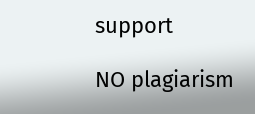support

NO plagiarism